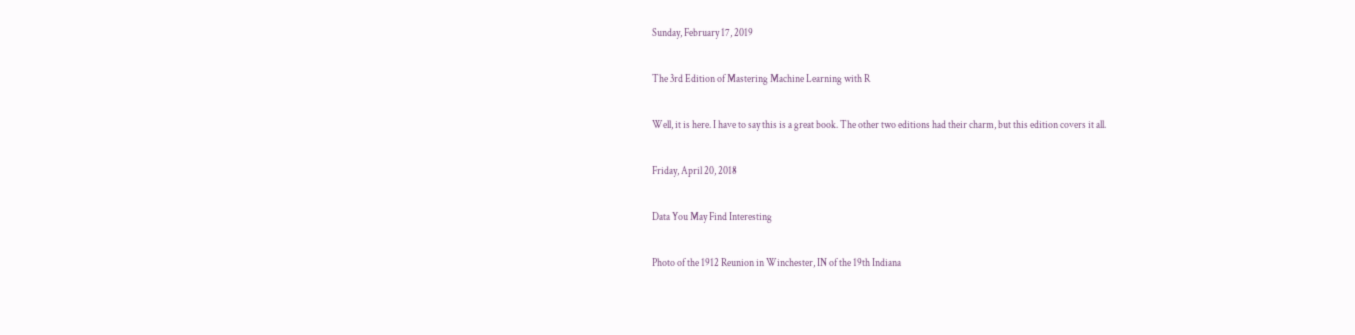Sunday, February 17, 2019

The 3rd Edition of Mastering Machine Learning with R

Well, it is here. I have to say this is a great book. The other two editions had their charm, but this edition covers it all.

Friday, April 20, 2018

Data You May Find Interesting

Photo of the 1912 Reunion in Winchester, IN of the 19th Indiana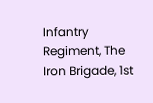Infantry Regiment, The Iron Brigade, 1st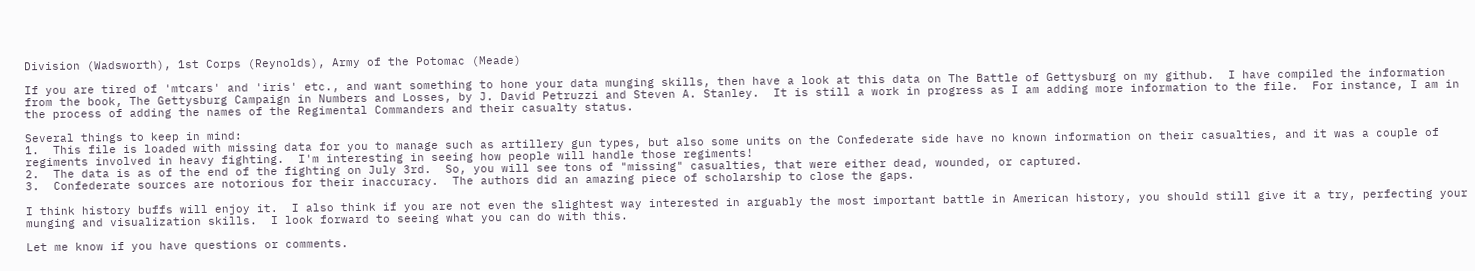Division (Wadsworth), 1st Corps (Reynolds), Army of the Potomac (Meade)

If you are tired of 'mtcars' and 'iris' etc., and want something to hone your data munging skills, then have a look at this data on The Battle of Gettysburg on my github.  I have compiled the information from the book, The Gettysburg Campaign in Numbers and Losses, by J. David Petruzzi and Steven A. Stanley.  It is still a work in progress as I am adding more information to the file.  For instance, I am in the process of adding the names of the Regimental Commanders and their casualty status.

Several things to keep in mind:
1.  This file is loaded with missing data for you to manage such as artillery gun types, but also some units on the Confederate side have no known information on their casualties, and it was a couple of regiments involved in heavy fighting.  I'm interesting in seeing how people will handle those regiments!
2.  The data is as of the end of the fighting on July 3rd.  So, you will see tons of "missing" casualties, that were either dead, wounded, or captured.
3.  Confederate sources are notorious for their inaccuracy.  The authors did an amazing piece of scholarship to close the gaps.

I think history buffs will enjoy it.  I also think if you are not even the slightest way interested in arguably the most important battle in American history, you should still give it a try, perfecting your munging and visualization skills.  I look forward to seeing what you can do with this.

Let me know if you have questions or comments.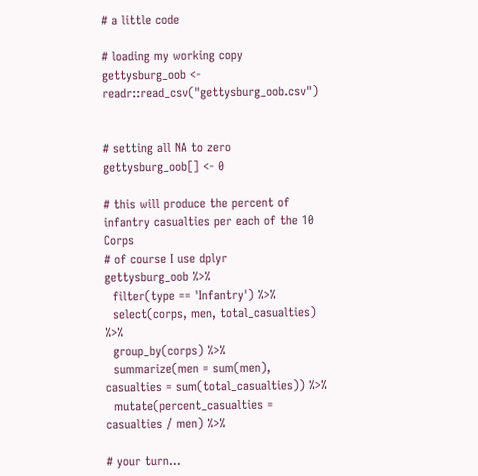# a little code

# loading my working copy
gettysburg_oob <- readr::read_csv("gettysburg_oob.csv")


# setting all NA to zero
gettysburg_oob[] <- 0

# this will produce the percent of infantry casualties per each of the 10 Corps
# of course I use dplyr
gettysburg_oob %>%
  filter(type == 'Infantry') %>%
  select(corps, men, total_casualties) %>%
  group_by(corps) %>%
  summarize(men = sum(men), casualties = sum(total_casualties)) %>%
  mutate(percent_casualties = casualties / men) %>%

# your turn...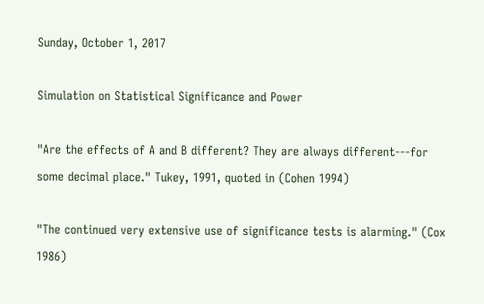Sunday, October 1, 2017

Simulation on Statistical Significance and Power

"Are the effects of A and B different? They are always different---for some decimal place." Tukey, 1991, quoted in (Cohen 1994)

"The continued very extensive use of significance tests is alarming." (Cox 1986)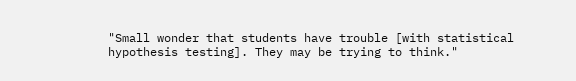"Small wonder that students have trouble [with statistical hypothesis testing]. They may be trying to think."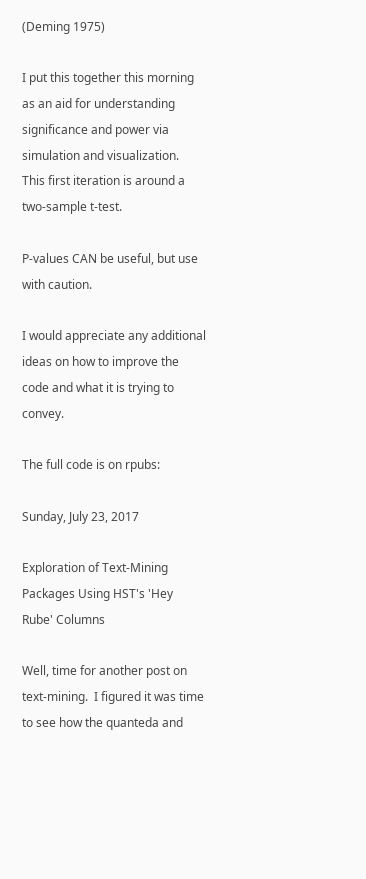(Deming 1975)

I put this together this morning as an aid for understanding significance and power via simulation and visualization.  This first iteration is around a two-sample t-test.

P-values CAN be useful, but use with caution.

I would appreciate any additional ideas on how to improve the code and what it is trying to convey.

The full code is on rpubs:

Sunday, July 23, 2017

Exploration of Text-Mining Packages Using HST's 'Hey Rube' Columns

Well, time for another post on text-mining.  I figured it was time to see how the quanteda and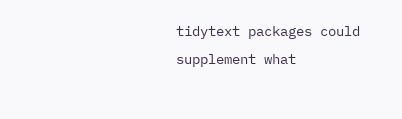tidytext packages could supplement what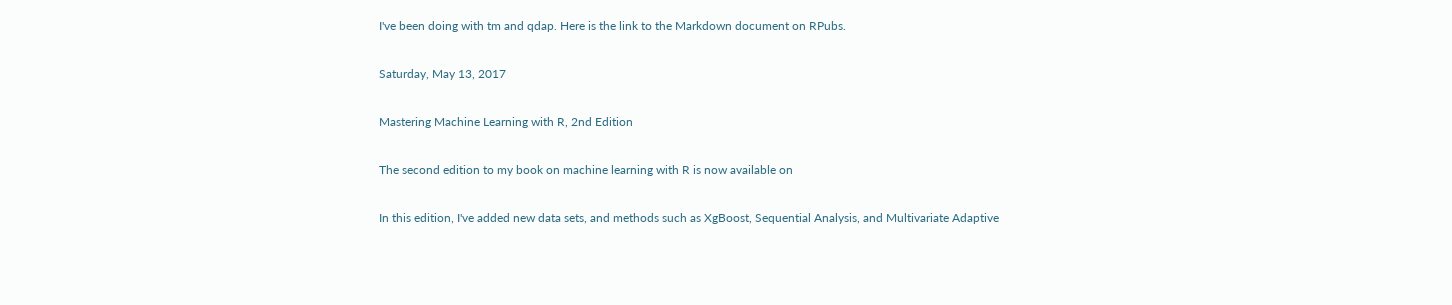I've been doing with tm and qdap. Here is the link to the Markdown document on RPubs.

Saturday, May 13, 2017

Mastering Machine Learning with R, 2nd Edition

The second edition to my book on machine learning with R is now available on

In this edition, I've added new data sets, and methods such as XgBoost, Sequential Analysis, and Multivariate Adaptive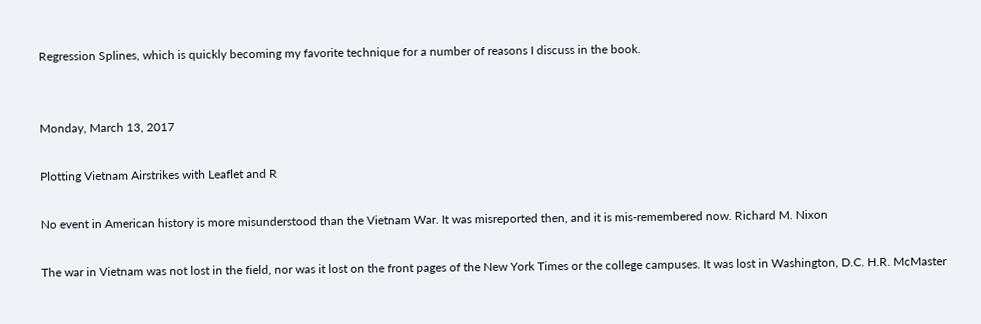Regression Splines, which is quickly becoming my favorite technique for a number of reasons I discuss in the book.


Monday, March 13, 2017

Plotting Vietnam Airstrikes with Leaflet and R

No event in American history is more misunderstood than the Vietnam War. It was misreported then, and it is mis-remembered now. Richard M. Nixon

The war in Vietnam was not lost in the field, nor was it lost on the front pages of the New York Times or the college campuses. It was lost in Washington, D.C. H.R. McMaster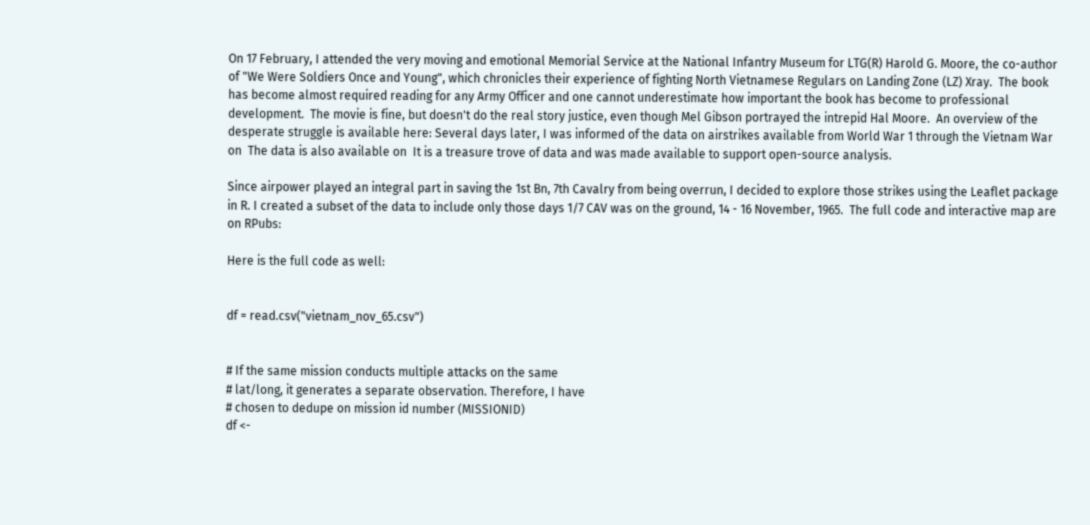On 17 February, I attended the very moving and emotional Memorial Service at the National Infantry Museum for LTG(R) Harold G. Moore, the co-author of "We Were Soldiers Once and Young", which chronicles their experience of fighting North Vietnamese Regulars on Landing Zone (LZ) Xray.  The book has become almost required reading for any Army Officer and one cannot underestimate how important the book has become to professional development.  The movie is fine, but doesn't do the real story justice, even though Mel Gibson portrayed the intrepid Hal Moore.  An overview of the desperate struggle is available here: Several days later, I was informed of the data on airstrikes available from World War 1 through the Vietnam War on  The data is also available on  It is a treasure trove of data and was made available to support open-source analysis.

Since airpower played an integral part in saving the 1st Bn, 7th Cavalry from being overrun, I decided to explore those strikes using the Leaflet package in R. I created a subset of the data to include only those days 1/7 CAV was on the ground, 14 - 16 November, 1965.  The full code and interactive map are on RPubs:

Here is the full code as well:


df = read.csv("vietnam_nov_65.csv")


# If the same mission conducts multiple attacks on the same
# lat/long, it generates a separate observation. Therefore, I have
# chosen to dedupe on mission id number (MISSIONID)
df <-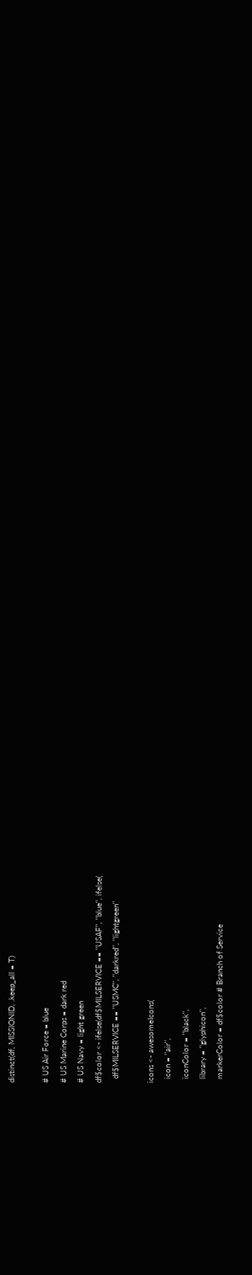distinct(df, MISSIONID, .keep_all = T)

# US Air Force = blue
# US Marine Corps = dark red
# US Navy = light green
df$color <- ifelse(df$MILSERVICE == "USAF", "blue", ifelse(
  df$MILSERVICE == "USMC", "darkred", "lightgreen"

icons <- awesomeIcons(
  icon = "air",
  iconColor = "black",
  library = "glyphicon",
  markerColor = df$color # Branch of Service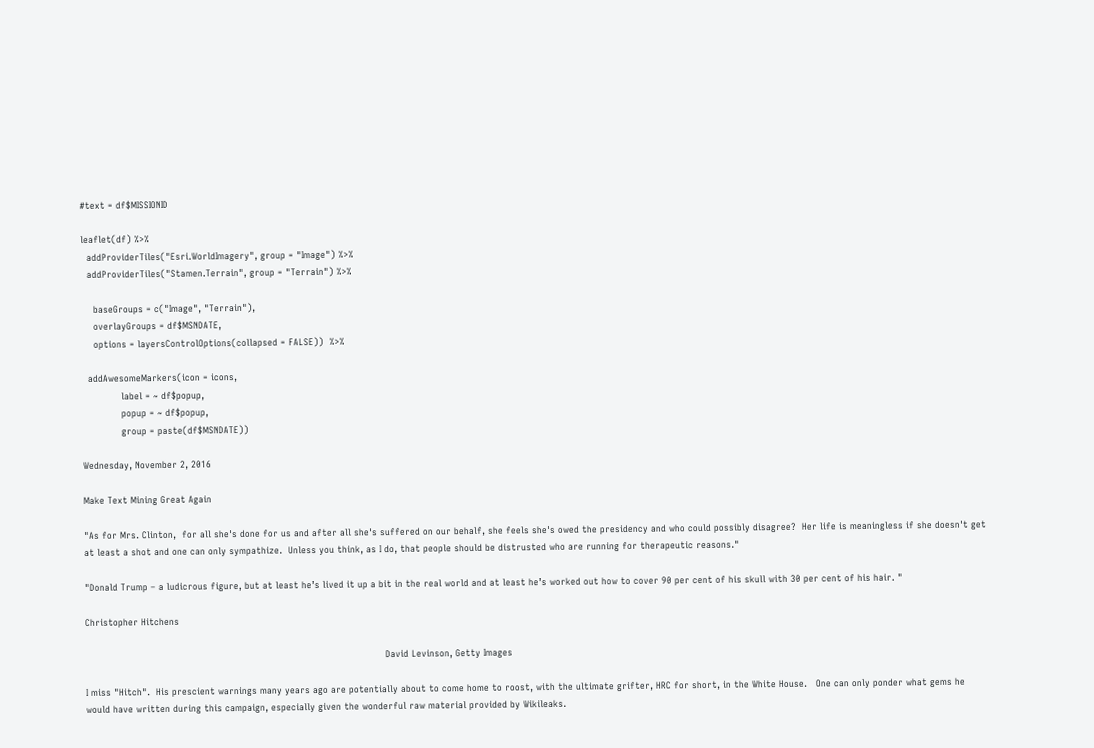#text = df$MISSIONID

leaflet(df) %>%
  addProviderTiles("Esri.WorldImagery", group = "Image") %>%
  addProviderTiles("Stamen.Terrain", group = "Terrain") %>%

    baseGroups = c("Image", "Terrain"),
    overlayGroups = df$MSNDATE,
    options = layersControlOptions(collapsed = FALSE))  %>%

  addAwesomeMarkers(icon = icons,
             label = ~ df$popup,
             popup = ~ df$popup,
             group = paste(df$MSNDATE))

Wednesday, November 2, 2016

Make Text Mining Great Again

"As for Mrs. Clinton,  for all she's done for us and after all she's suffered on our behalf, she feels she's owed the presidency and who could possibly disagree?  Her life is meaningless if she doesn't get at least a shot and one can only sympathize.  Unless you think, as I do, that people should be distrusted who are running for therapeutic reasons."

"Donald Trump – a ludicrous figure, but at least he’s lived it up a bit in the real world and at least he’s worked out how to cover 90 per cent of his skull with 30 per cent of his hair. "

Christopher Hitchens

                                                                                                    David Levinson, Getty Images

I miss "Hitch".  His prescient warnings many years ago are potentially about to come home to roost, with the ultimate grifter, HRC for short, in the White House.   One can only ponder what gems he would have written during this campaign, especially given the wonderful raw material provided by Wikileaks.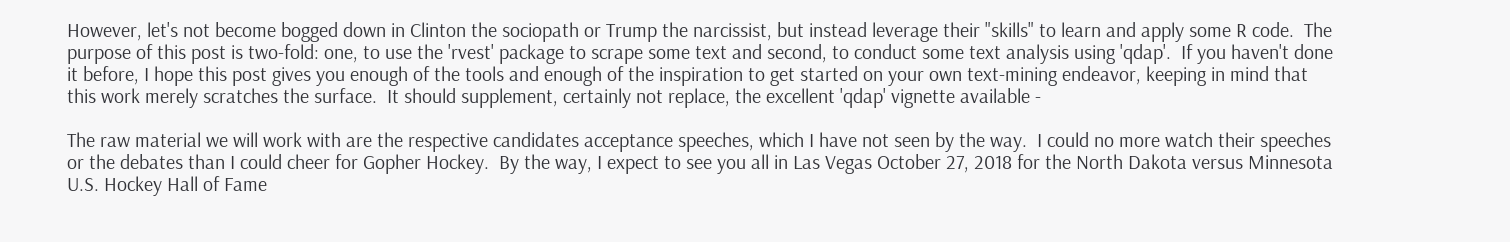However, let's not become bogged down in Clinton the sociopath or Trump the narcissist, but instead leverage their "skills" to learn and apply some R code.  The purpose of this post is two-fold: one, to use the 'rvest' package to scrape some text and second, to conduct some text analysis using 'qdap'.  If you haven't done it before, I hope this post gives you enough of the tools and enough of the inspiration to get started on your own text-mining endeavor, keeping in mind that this work merely scratches the surface.  It should supplement, certainly not replace, the excellent 'qdap' vignette available -

The raw material we will work with are the respective candidates acceptance speeches, which I have not seen by the way.  I could no more watch their speeches or the debates than I could cheer for Gopher Hockey.  By the way, I expect to see you all in Las Vegas October 27, 2018 for the North Dakota versus Minnesota U.S. Hockey Hall of Fame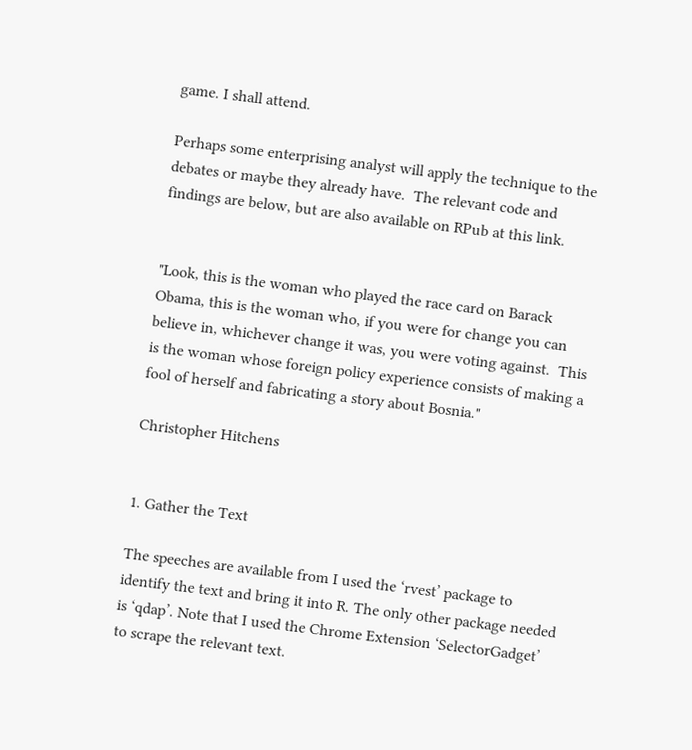game. I shall attend.

Perhaps some enterprising analyst will apply the technique to the debates or maybe they already have.  The relevant code and findings are below, but are also available on RPub at this link.


"Look, this is the woman who played the race card on Barack Obama, this is the woman who, if you were for change you can believe in, whichever change it was, you were voting against.  This is the woman whose foreign policy experience consists of making a fool of herself and fabricating a story about Bosnia."

Christopher Hitchens


1. Gather the Text

The speeches are available from I used the ‘rvest’ package to identify the text and bring it into R. The only other package needed is ‘qdap’. Note that I used the Chrome Extension ‘SelectorGadget’ to scrape the relevant text.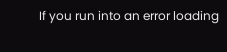If you run into an error loading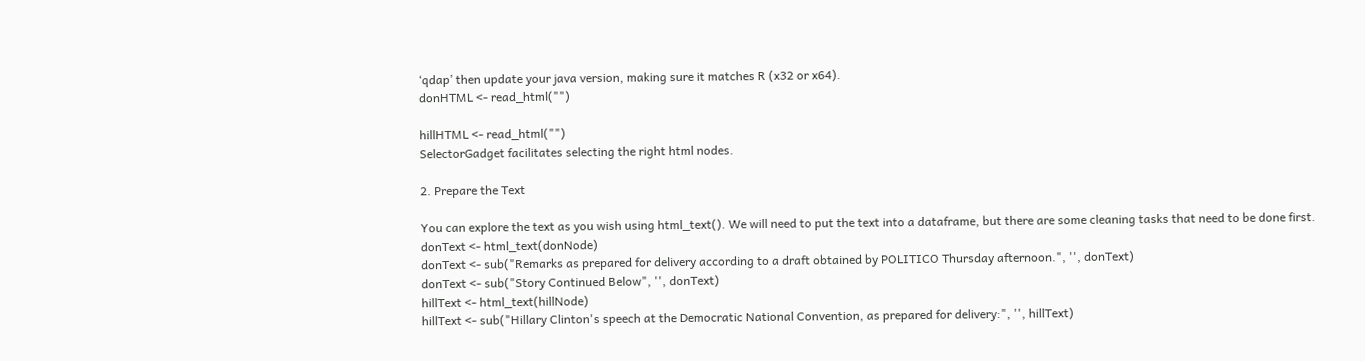‘qdap’ then update your java version, making sure it matches R (x32 or x64).
donHTML <- read_html("")

hillHTML <- read_html("")
SelectorGadget facilitates selecting the right html nodes.

2. Prepare the Text

You can explore the text as you wish using html_text(). We will need to put the text into a dataframe, but there are some cleaning tasks that need to be done first.
donText <- html_text(donNode)
donText <- sub("Remarks as prepared for delivery according to a draft obtained by POLITICO Thursday afternoon.", '', donText)
donText <- sub("Story Continued Below", '', donText)
hillText <- html_text(hillNode)
hillText <- sub("Hillary Clinton's speech at the Democratic National Convention, as prepared for delivery:", '', hillText)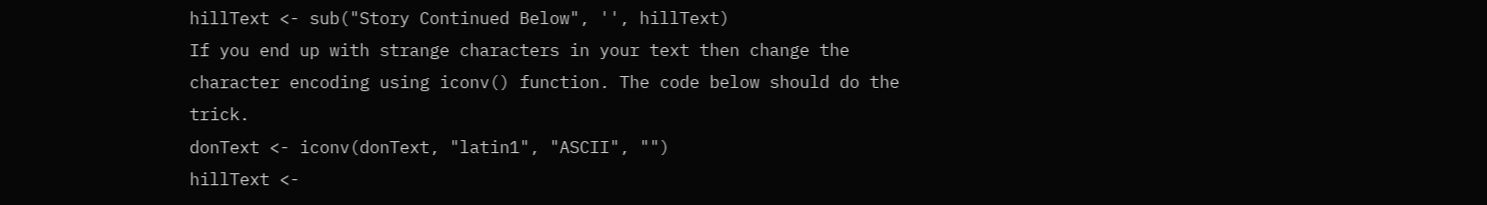hillText <- sub("Story Continued Below", '', hillText)
If you end up with strange characters in your text then change the character encoding using iconv() function. The code below should do the trick.
donText <- iconv(donText, "latin1", "ASCII", "")
hillText <-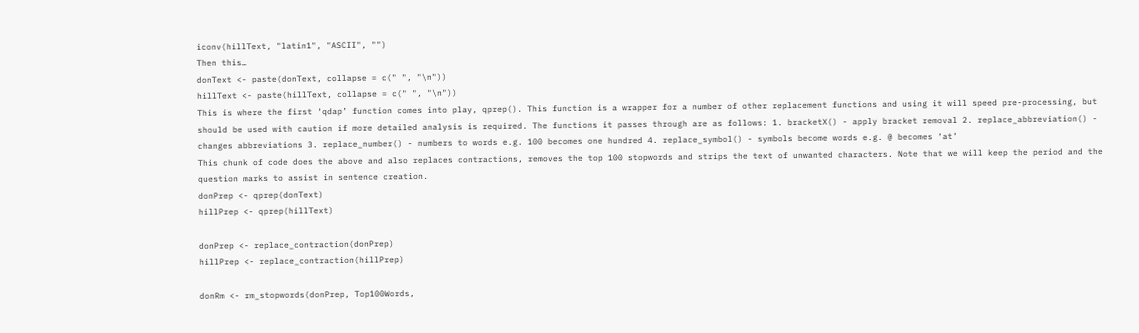iconv(hillText, "latin1", "ASCII", "")
Then this…
donText <- paste(donText, collapse = c(" ", "\n"))
hillText <- paste(hillText, collapse = c(" ", "\n"))
This is where the first ‘qdap’ function comes into play, qprep(). This function is a wrapper for a number of other replacement functions and using it will speed pre-processing, but should be used with caution if more detailed analysis is required. The functions it passes through are as follows: 1. bracketX() - apply bracket removal 2. replace_abbreviation() - changes abbreviations 3. replace_number() - numbers to words e.g. 100 becomes one hundred 4. replace_symbol() - symbols become words e.g. @ becomes ‘at’
This chunk of code does the above and also replaces contractions, removes the top 100 stopwords and strips the text of unwanted characters. Note that we will keep the period and the question marks to assist in sentence creation.
donPrep <- qprep(donText)
hillPrep <- qprep(hillText)

donPrep <- replace_contraction(donPrep)
hillPrep <- replace_contraction(hillPrep)

donRm <- rm_stopwords(donPrep, Top100Words,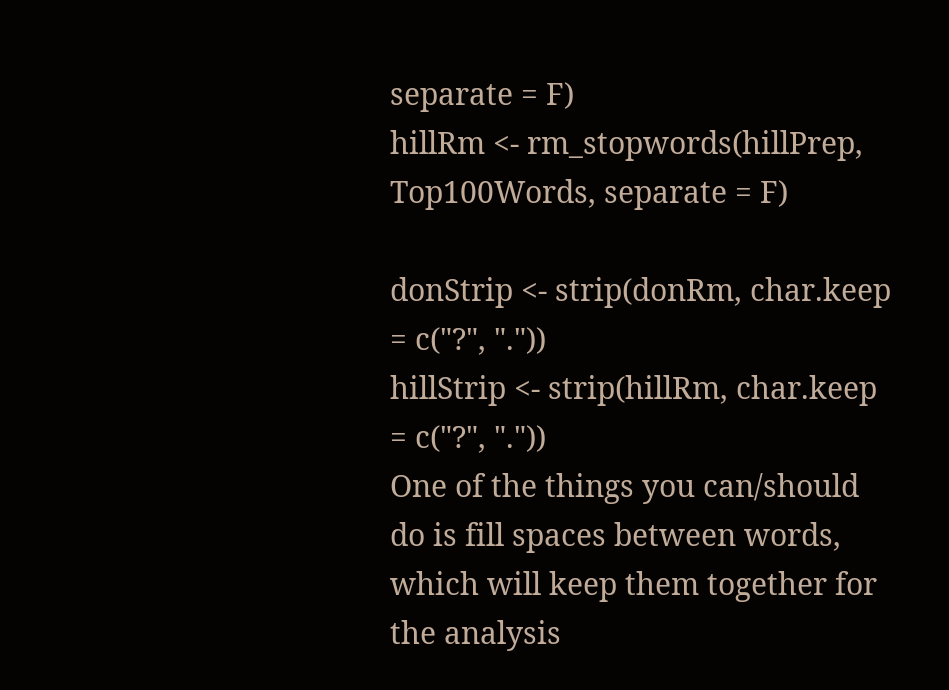separate = F)
hillRm <- rm_stopwords(hillPrep, Top100Words, separate = F)

donStrip <- strip(donRm, char.keep = c("?", "."))
hillStrip <- strip(hillRm, char.keep = c("?", "."))
One of the things you can/should do is fill spaces between words, which will keep them together for the analysis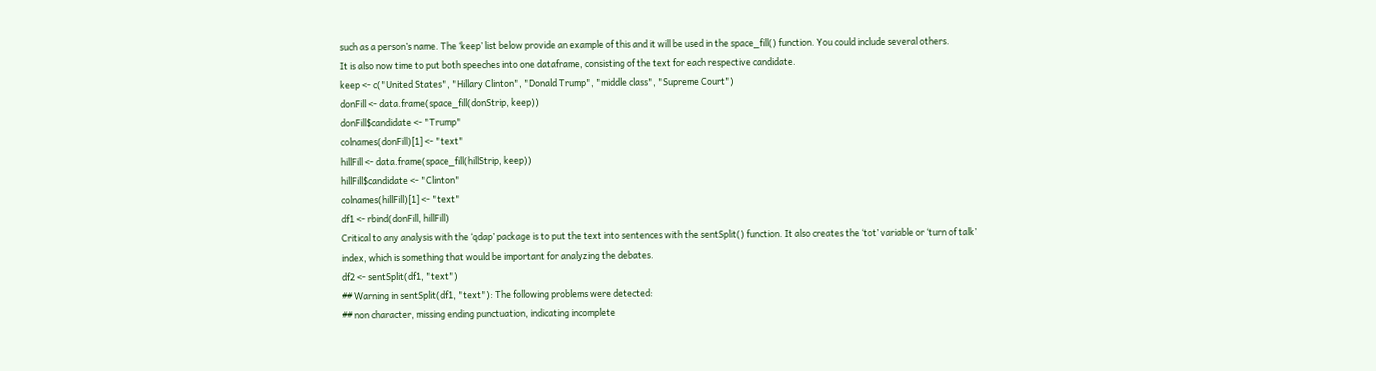such as a person’s name. The ‘keep’ list below provide an example of this and it will be used in the space_fill() function. You could include several others.
It is also now time to put both speeches into one dataframe, consisting of the text for each respective candidate.
keep <- c("United States", "Hillary Clinton", "Donald Trump", "middle class", "Supreme Court")
donFill <- data.frame(space_fill(donStrip, keep))
donFill$candidate <- "Trump"
colnames(donFill)[1] <- "text"
hillFill <- data.frame(space_fill(hillStrip, keep))
hillFill$candidate <- "Clinton"
colnames(hillFill)[1] <- "text"
df1 <- rbind(donFill, hillFill)
Critical to any analysis with the ‘qdap’ package is to put the text into sentences with the sentSplit() function. It also creates the ‘tot’ variable or ‘turn of talk’ index, which is something that would be important for analyzing the debates.
df2 <- sentSplit(df1, "text")
## Warning in sentSplit(df1, "text"): The following problems were detected:
## non character, missing ending punctuation, indicating incomplete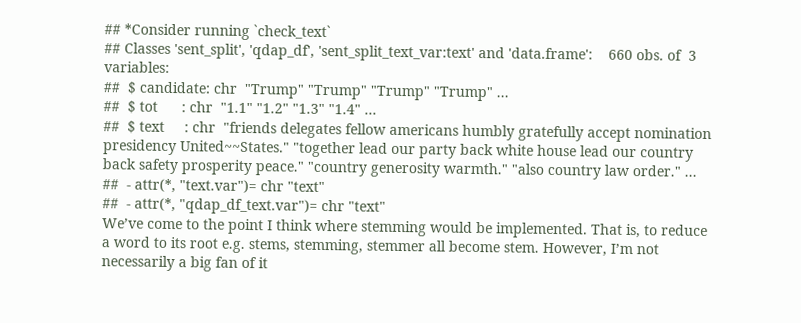## *Consider running `check_text`
## Classes 'sent_split', 'qdap_df', 'sent_split_text_var:text' and 'data.frame':    660 obs. of  3 variables:
##  $ candidate: chr  "Trump" "Trump" "Trump" "Trump" ...
##  $ tot      : chr  "1.1" "1.2" "1.3" "1.4" ...
##  $ text     : chr  "friends delegates fellow americans humbly gratefully accept nomination presidency United~~States." "together lead our party back white house lead our country back safety prosperity peace." "country generosity warmth." "also country law order." ...
##  - attr(*, "text.var")= chr "text"
##  - attr(*, "qdap_df_text.var")= chr "text"
We’ve come to the point I think where stemming would be implemented. That is, to reduce a word to its root e.g. stems, stemming, stemmer all become stem. However, I’m not necessarily a big fan of it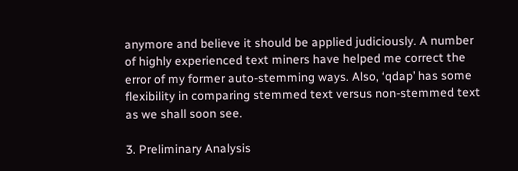anymore and believe it should be applied judiciously. A number of highly experienced text miners have helped me correct the error of my former auto-stemming ways. Also, ‘qdap’ has some flexibility in comparing stemmed text versus non-stemmed text as we shall soon see.

3. Preliminary Analysis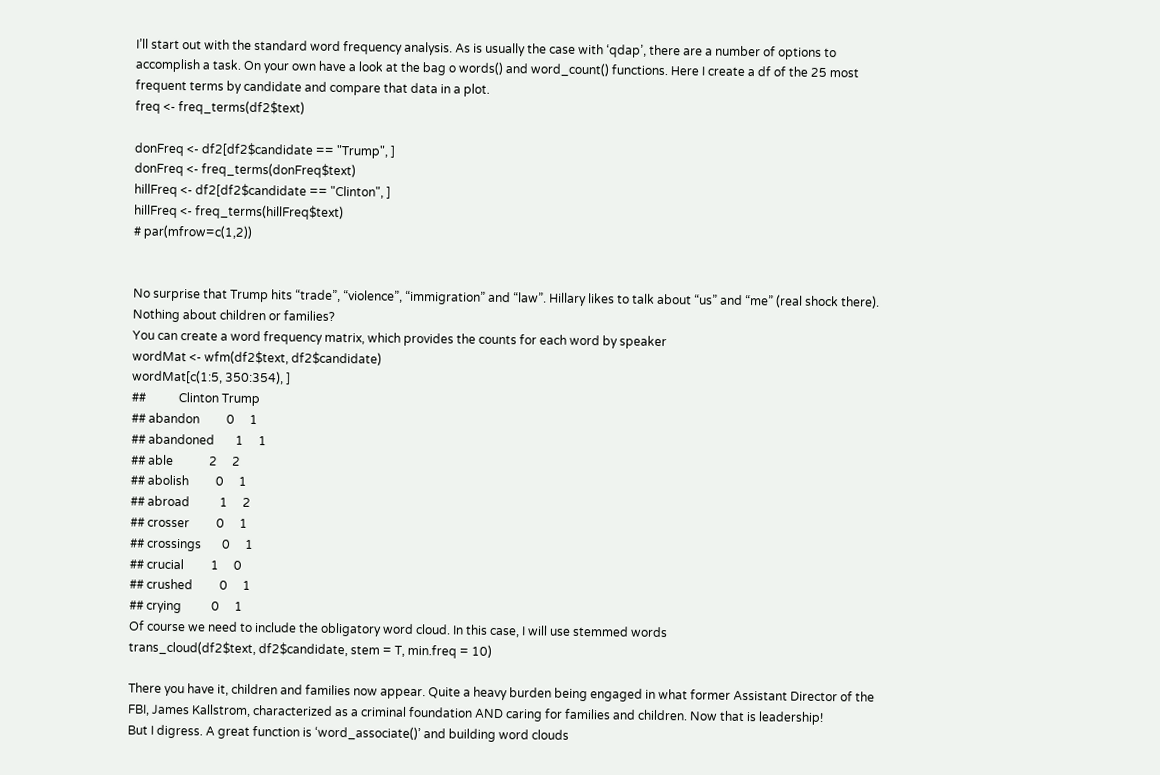I’ll start out with the standard word frequency analysis. As is usually the case with ‘qdap’, there are a number of options to accomplish a task. On your own have a look at the bag o words() and word_count() functions. Here I create a df of the 25 most frequent terms by candidate and compare that data in a plot.
freq <- freq_terms(df2$text)

donFreq <- df2[df2$candidate == "Trump", ]
donFreq <- freq_terms(donFreq$text)
hillFreq <- df2[df2$candidate == "Clinton", ]
hillFreq <- freq_terms(hillFreq$text)
# par(mfrow=c(1,2))


No surprise that Trump hits “trade”, “violence”, “immigration” and “law”. Hillary likes to talk about “us” and “me” (real shock there). Nothing about children or families?
You can create a word frequency matrix, which provides the counts for each word by speaker
wordMat <- wfm(df2$text, df2$candidate)
wordMat[c(1:5, 350:354), ]
##           Clinton Trump
## abandon         0     1
## abandoned       1     1
## able            2     2
## abolish         0     1
## abroad          1     2
## crosser         0     1
## crossings       0     1
## crucial         1     0
## crushed         0     1
## crying          0     1
Of course we need to include the obligatory word cloud. In this case, I will use stemmed words
trans_cloud(df2$text, df2$candidate, stem = T, min.freq = 10)

There you have it, children and families now appear. Quite a heavy burden being engaged in what former Assistant Director of the FBI, James Kallstrom, characterized as a criminal foundation AND caring for families and children. Now that is leadership!
But I digress. A great function is ‘word_associate()’ and building word clouds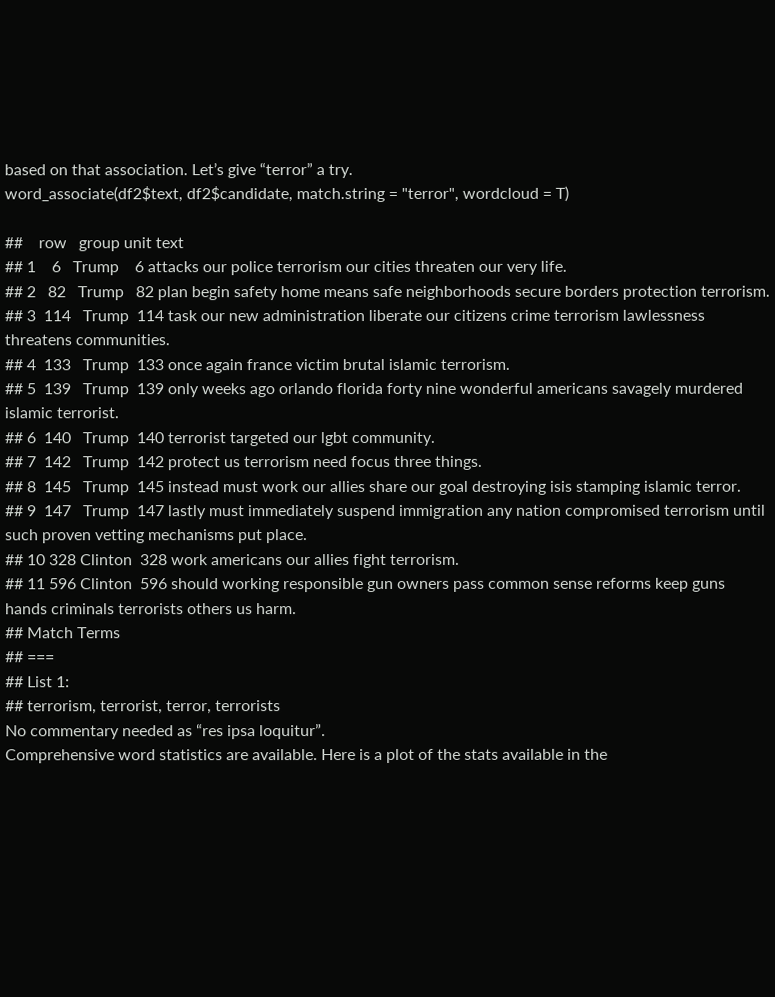based on that association. Let’s give “terror” a try.
word_associate(df2$text, df2$candidate, match.string = "terror", wordcloud = T)

##    row   group unit text
## 1    6   Trump    6 attacks our police terrorism our cities threaten our very life.
## 2   82   Trump   82 plan begin safety home means safe neighborhoods secure borders protection terrorism.
## 3  114   Trump  114 task our new administration liberate our citizens crime terrorism lawlessness threatens communities.
## 4  133   Trump  133 once again france victim brutal islamic terrorism.
## 5  139   Trump  139 only weeks ago orlando florida forty nine wonderful americans savagely murdered islamic terrorist.
## 6  140   Trump  140 terrorist targeted our lgbt community.
## 7  142   Trump  142 protect us terrorism need focus three things.
## 8  145   Trump  145 instead must work our allies share our goal destroying isis stamping islamic terror.
## 9  147   Trump  147 lastly must immediately suspend immigration any nation compromised terrorism until such proven vetting mechanisms put place.
## 10 328 Clinton  328 work americans our allies fight terrorism.
## 11 596 Clinton  596 should working responsible gun owners pass common sense reforms keep guns hands criminals terrorists others us harm.
## Match Terms
## ===
## List 1:
## terrorism, terrorist, terror, terrorists
No commentary needed as “res ipsa loquitur”.
Comprehensive word statistics are available. Here is a plot of the stats available in the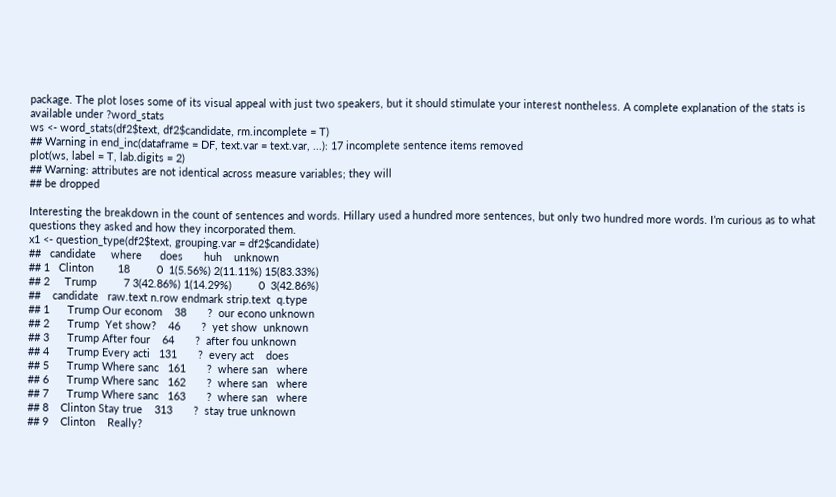package. The plot loses some of its visual appeal with just two speakers, but it should stimulate your interest nontheless. A complete explanation of the stats is available under ?word_stats
ws <- word_stats(df2$text, df2$candidate, rm.incomplete = T)
## Warning in end_inc(dataframe = DF, text.var = text.var, ...): 17 incomplete sentence items removed
plot(ws, label = T, lab.digits = 2)
## Warning: attributes are not identical across measure variables; they will
## be dropped

Interesting the breakdown in the count of sentences and words. Hillary used a hundred more sentences, but only two hundred more words. I’m curious as to what questions they asked and how they incorporated them.
x1 <- question_type(df2$text, grouping.var = df2$candidate)
##   candidate     where      does       huh    unknown
## 1   Clinton        18         0  1(5.56%) 2(11.11%) 15(83.33%)
## 2     Trump         7 3(42.86%) 1(14.29%)         0  3(42.86%)
##    candidate   raw.text n.row endmark strip.text  q.type
## 1      Trump Our econom    38       ?  our econo unknown
## 2      Trump  Yet show?    46       ?  yet show  unknown
## 3      Trump After four    64       ?  after fou unknown
## 4      Trump Every acti   131       ?  every act    does
## 5      Trump Where sanc   161       ?  where san   where
## 6      Trump Where sanc   162       ?  where san   where
## 7      Trump Where sanc   163       ?  where san   where
## 8    Clinton Stay true    313       ?  stay true unknown
## 9    Clinton    Really?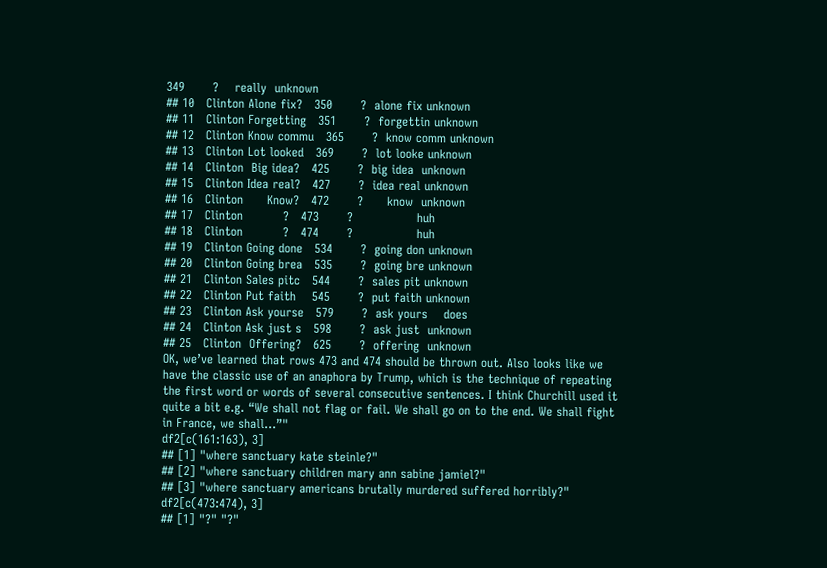349       ?    really  unknown
## 10   Clinton Alone fix?   350       ?  alone fix unknown
## 11   Clinton Forgetting   351       ?  forgettin unknown
## 12   Clinton Know commu   365       ?  know comm unknown
## 13   Clinton Lot looked   369       ?  lot looke unknown
## 14   Clinton  Big idea?   425       ?  big idea  unknown
## 15   Clinton Idea real?   427       ?  idea real unknown
## 16   Clinton      Know?   472       ?      know  unknown
## 17   Clinton          ?   473       ?                huh
## 18   Clinton          ?   474       ?                huh
## 19   Clinton Going done   534       ?  going don unknown
## 20   Clinton Going brea   535       ?  going bre unknown
## 21   Clinton Sales pitc   544       ?  sales pit unknown
## 22   Clinton Put faith    545       ?  put faith unknown
## 23   Clinton Ask yourse   579       ?  ask yours    does
## 24   Clinton Ask just s   598       ?  ask just  unknown
## 25   Clinton  Offering?   625       ?  offering  unknown
OK, we’ve learned that rows 473 and 474 should be thrown out. Also looks like we have the classic use of an anaphora by Trump, which is the technique of repeating the first word or words of several consecutive sentences. I think Churchill used it quite a bit e.g. “We shall not flag or fail. We shall go on to the end. We shall fight in France, we shall…”"
df2[c(161:163), 3]
## [1] "where sanctuary kate steinle?"
## [2] "where sanctuary children mary ann sabine jamiel?"
## [3] "where sanctuary americans brutally murdered suffered horribly?"
df2[c(473:474), 3]
## [1] "?" "?"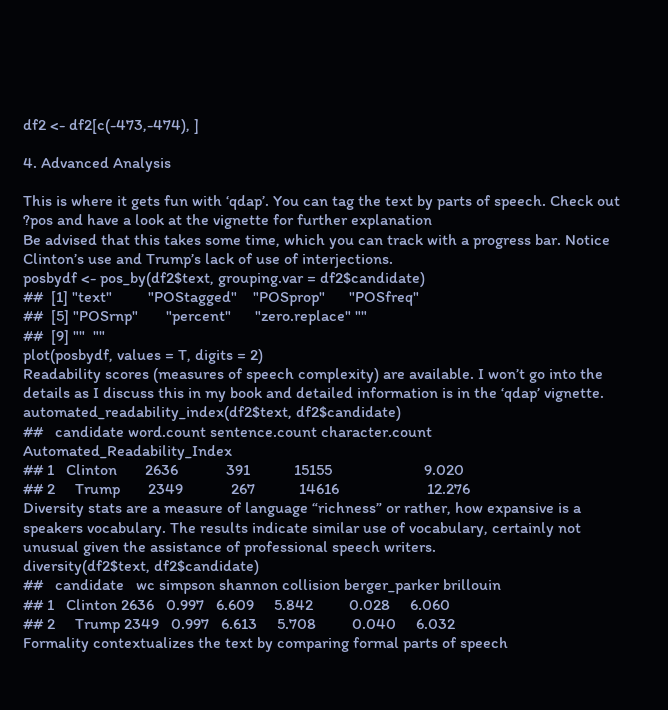df2 <- df2[c(-473,-474), ]

4. Advanced Analysis

This is where it gets fun with ‘qdap’. You can tag the text by parts of speech. Check out ?pos and have a look at the vignette for further explanation
Be advised that this takes some time, which you can track with a progress bar. Notice Clinton’s use and Trump’s lack of use of interjections.
posbydf <- pos_by(df2$text, grouping.var = df2$candidate)
##  [1] "text"         "POStagged"    "POSprop"      "POSfreq"
##  [5] "POSrnp"       "percent"      "zero.replace" ""
##  [9] ""  ""
plot(posbydf, values = T, digits = 2)
Readability scores (measures of speech complexity) are available. I won’t go into the details as I discuss this in my book and detailed information is in the ‘qdap’ vignette.
automated_readability_index(df2$text, df2$candidate)
##   candidate word.count sentence.count character.count Automated_Readability_Index
## 1   Clinton       2636            391           15155                       9.020
## 2     Trump       2349            267           14616                      12.276
Diversity stats are a measure of language “richness” or rather, how expansive is a speakers vocabulary. The results indicate similar use of vocabulary, certainly not unusual given the assistance of professional speech writers.
diversity(df2$text, df2$candidate)
##   candidate   wc simpson shannon collision berger_parker brillouin
## 1   Clinton 2636   0.997   6.609     5.842         0.028     6.060
## 2     Trump 2349   0.997   6.613     5.708         0.040     6.032
Formality contextualizes the text by comparing formal parts of speech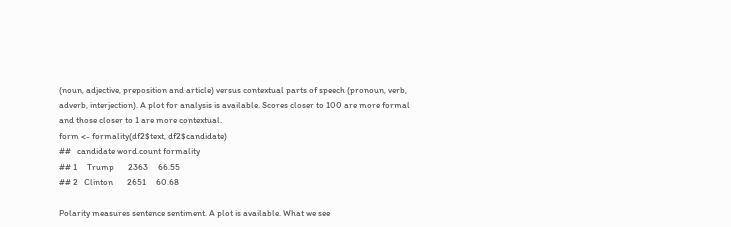(noun, adjective, preposition and article) versus contextual parts of speech (pronoun, verb, adverb, interjection). A plot for analysis is available. Scores closer to 100 are more formal and those closer to 1 are more contextual.
form <- formality(df2$text, df2$candidate)
##   candidate word.count formality
## 1     Trump       2363     66.55
## 2   Clinton       2651     60.68

Polarity measures sentence sentiment. A plot is available. What we see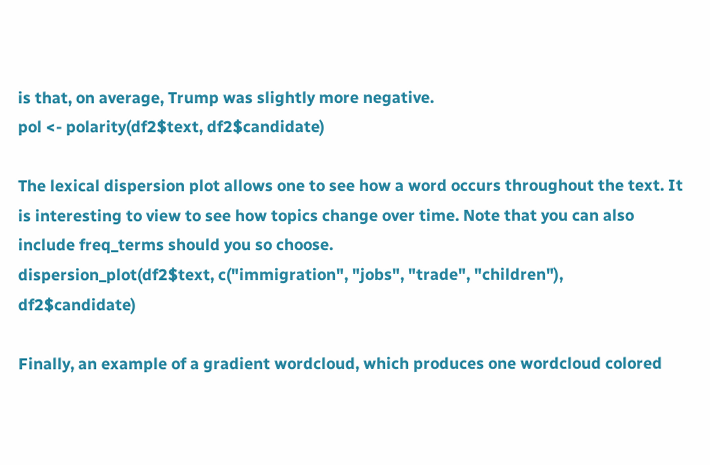is that, on average, Trump was slightly more negative.
pol <- polarity(df2$text, df2$candidate)

The lexical dispersion plot allows one to see how a word occurs throughout the text. It is interesting to view to see how topics change over time. Note that you can also include freq_terms should you so choose.
dispersion_plot(df2$text, c("immigration", "jobs", "trade", "children"), df2$candidate)

Finally, an example of a gradient wordcloud, which produces one wordcloud colored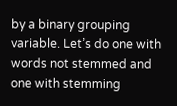by a binary grouping variable. Let’s do one with words not stemmed and one with stemming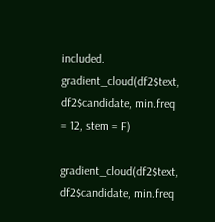included.
gradient_cloud(df2$text, df2$candidate, min.freq = 12, stem = F)

gradient_cloud(df2$text, df2$candidate, min.freq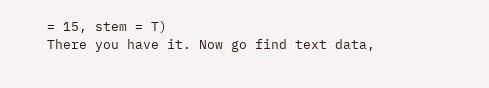= 15, stem = T)
There you have it. Now go find text data,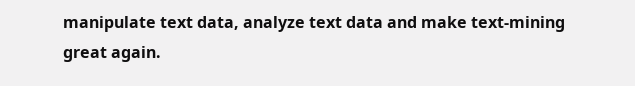manipulate text data, analyze text data and make text-mining great again.